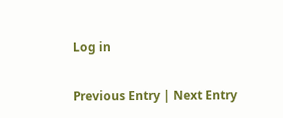Log in

Previous Entry | Next Entry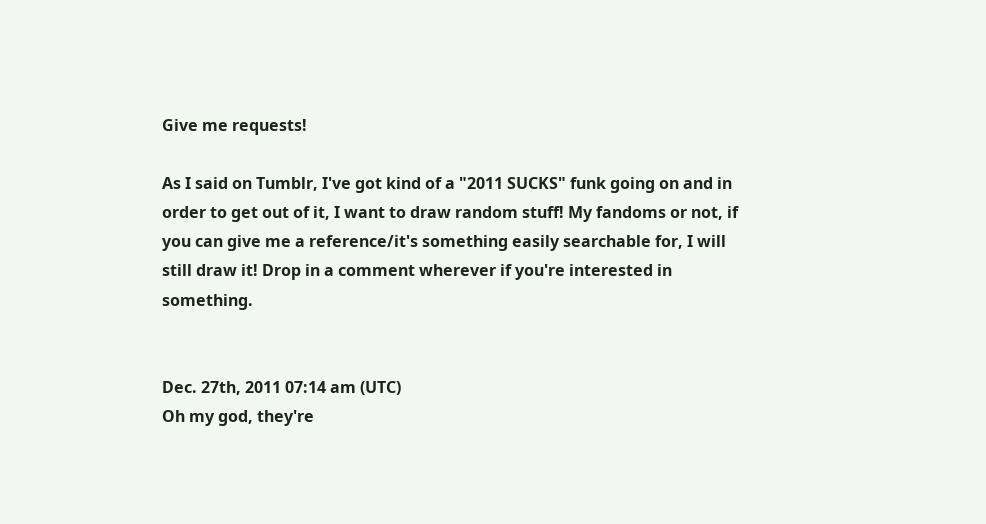Give me requests!

As I said on Tumblr, I've got kind of a "2011 SUCKS" funk going on and in order to get out of it, I want to draw random stuff! My fandoms or not, if you can give me a reference/it's something easily searchable for, I will still draw it! Drop in a comment wherever if you're interested in something.


Dec. 27th, 2011 07:14 am (UTC)
Oh my god, they're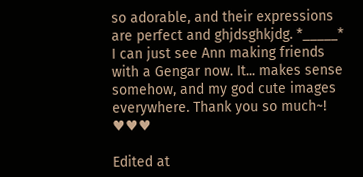so adorable, and their expressions are perfect and ghjdsghkjdg. *_____* I can just see Ann making friends with a Gengar now. It... makes sense somehow, and my god cute images everywhere. Thank you so much~! ♥♥♥

Edited at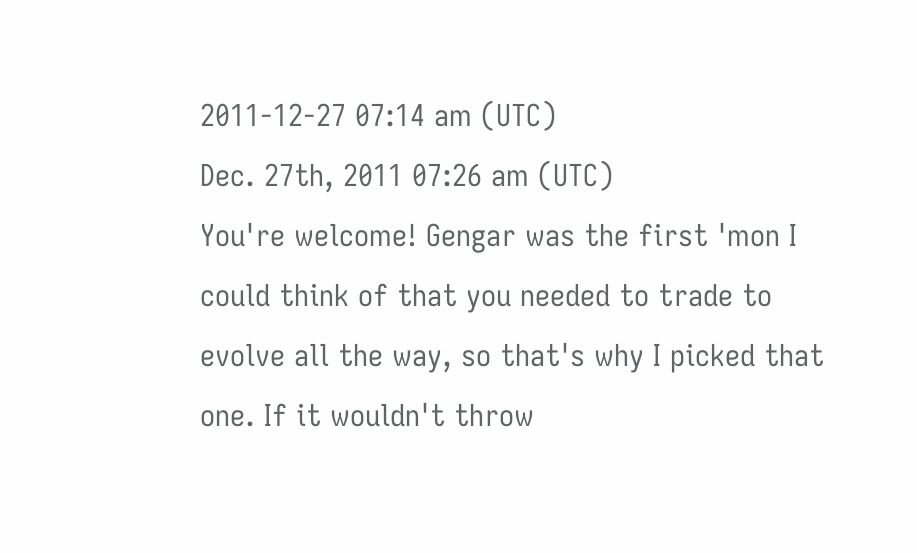2011-12-27 07:14 am (UTC)
Dec. 27th, 2011 07:26 am (UTC)
You're welcome! Gengar was the first 'mon I could think of that you needed to trade to evolve all the way, so that's why I picked that one. If it wouldn't throw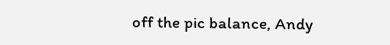off the pic balance, Andy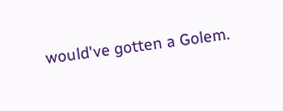would've gotten a Golem.